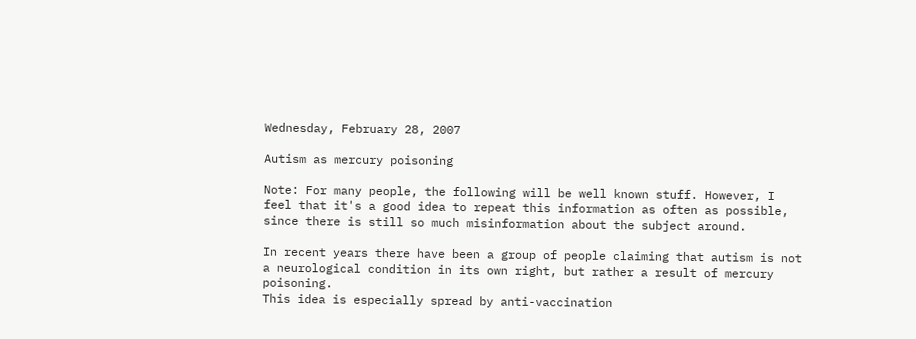Wednesday, February 28, 2007

Autism as mercury poisoning

Note: For many people, the following will be well known stuff. However, I feel that it's a good idea to repeat this information as often as possible, since there is still so much misinformation about the subject around.

In recent years there have been a group of people claiming that autism is not a neurological condition in its own right, but rather a result of mercury poisoning.
This idea is especially spread by anti-vaccination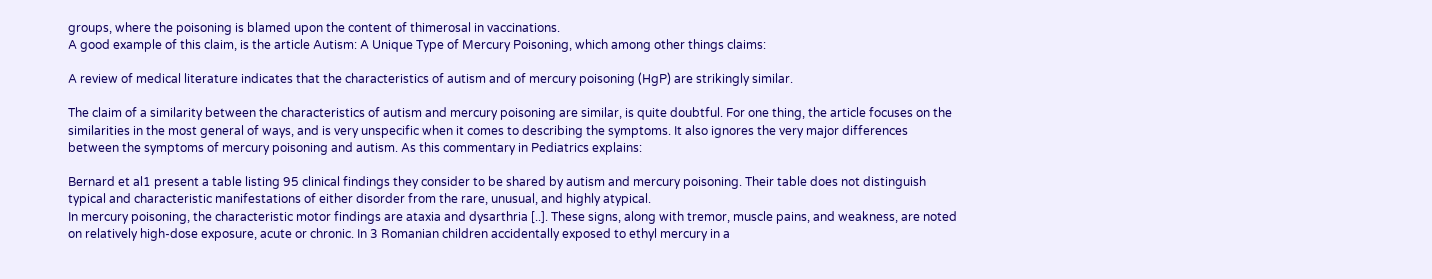groups, where the poisoning is blamed upon the content of thimerosal in vaccinations.
A good example of this claim, is the article Autism: A Unique Type of Mercury Poisoning, which among other things claims:

A review of medical literature indicates that the characteristics of autism and of mercury poisoning (HgP) are strikingly similar.

The claim of a similarity between the characteristics of autism and mercury poisoning are similar, is quite doubtful. For one thing, the article focuses on the similarities in the most general of ways, and is very unspecific when it comes to describing the symptoms. It also ignores the very major differences between the symptoms of mercury poisoning and autism. As this commentary in Pediatrics explains:

Bernard et al1 present a table listing 95 clinical findings they consider to be shared by autism and mercury poisoning. Their table does not distinguish typical and characteristic manifestations of either disorder from the rare, unusual, and highly atypical.
In mercury poisoning, the characteristic motor findings are ataxia and dysarthria [..]. These signs, along with tremor, muscle pains, and weakness, are noted on relatively high-dose exposure, acute or chronic. In 3 Romanian children accidentally exposed to ethyl mercury in a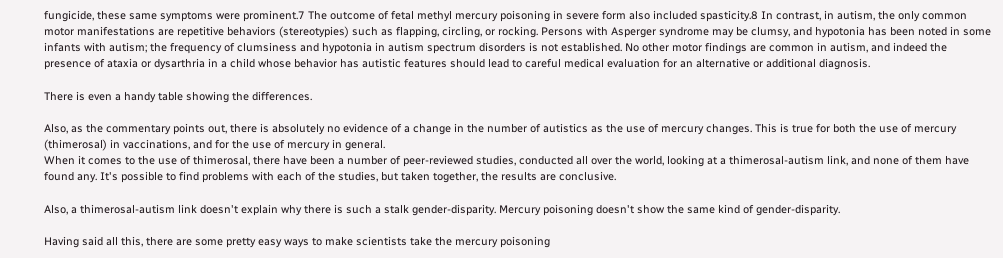fungicide, these same symptoms were prominent.7 The outcome of fetal methyl mercury poisoning in severe form also included spasticity.8 In contrast, in autism, the only common motor manifestations are repetitive behaviors (stereotypies) such as flapping, circling, or rocking. Persons with Asperger syndrome may be clumsy, and hypotonia has been noted in some infants with autism; the frequency of clumsiness and hypotonia in autism spectrum disorders is not established. No other motor findings are common in autism, and indeed the presence of ataxia or dysarthria in a child whose behavior has autistic features should lead to careful medical evaluation for an alternative or additional diagnosis.

There is even a handy table showing the differences.

Also, as the commentary points out, there is absolutely no evidence of a change in the number of autistics as the use of mercury changes. This is true for both the use of mercury (thimerosal) in vaccinations, and for the use of mercury in general.
When it comes to the use of thimerosal, there have been a number of peer-reviewed studies, conducted all over the world, looking at a thimerosal-autism link, and none of them have found any. It's possible to find problems with each of the studies, but taken together, the results are conclusive.

Also, a thimerosal-autism link doesn't explain why there is such a stalk gender-disparity. Mercury poisoning doesn't show the same kind of gender-disparity.

Having said all this, there are some pretty easy ways to make scientists take the mercury poisoning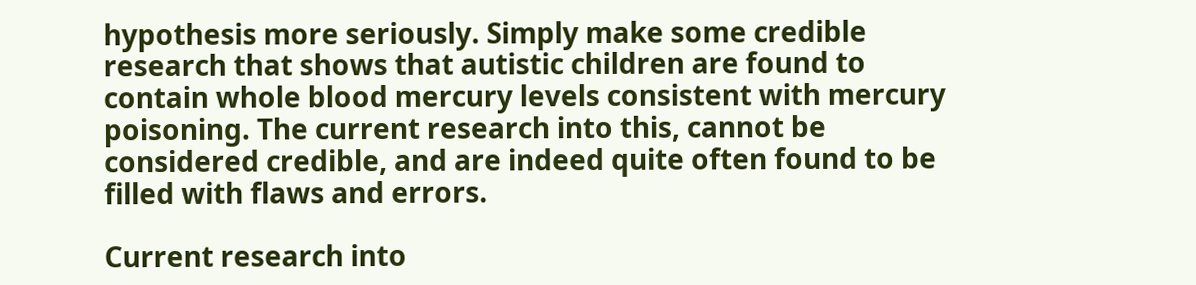hypothesis more seriously. Simply make some credible research that shows that autistic children are found to contain whole blood mercury levels consistent with mercury poisoning. The current research into this, cannot be considered credible, and are indeed quite often found to be filled with flaws and errors.

Current research into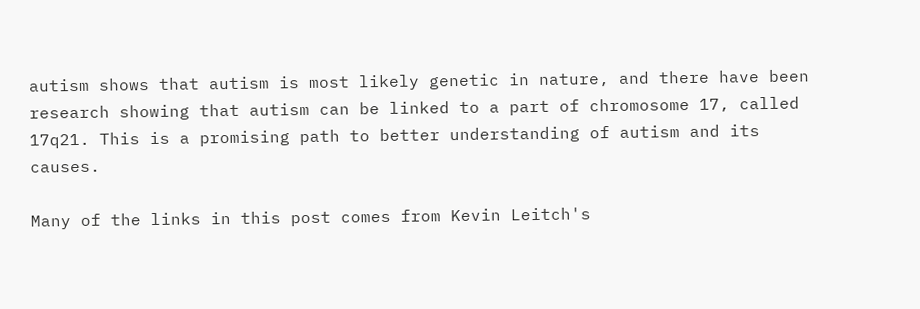autism shows that autism is most likely genetic in nature, and there have been research showing that autism can be linked to a part of chromosome 17, called 17q21. This is a promising path to better understanding of autism and its causes.

Many of the links in this post comes from Kevin Leitch's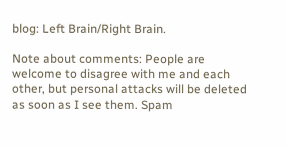blog: Left Brain/Right Brain.

Note about comments: People are welcome to disagree with me and each other, but personal attacks will be deleted as soon as I see them. Spam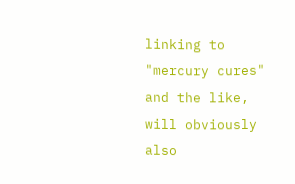linking to "mercury cures" and the like, will obviously also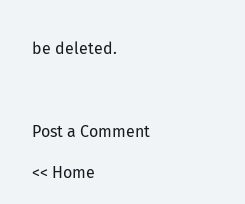be deleted.



Post a Comment

<< Home